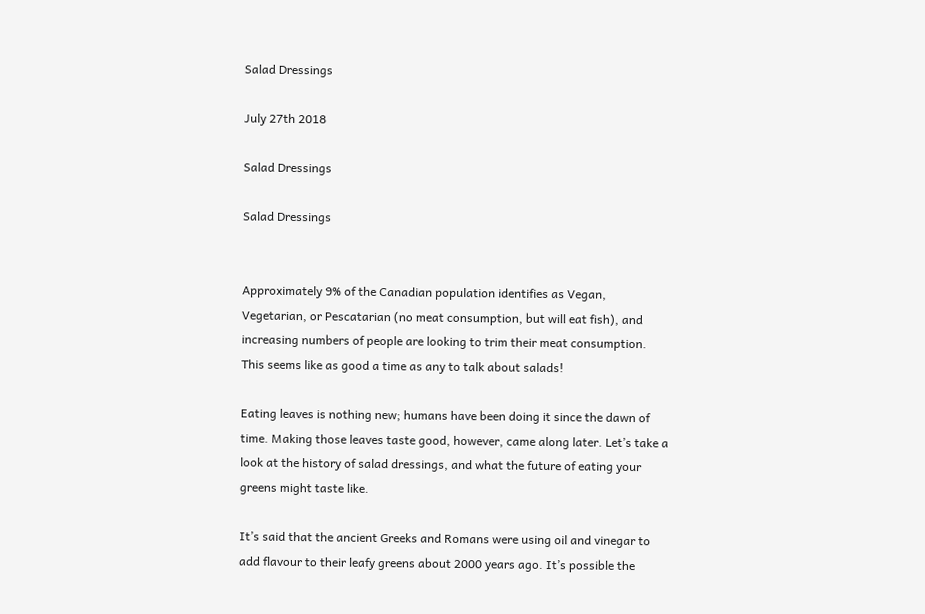Salad Dressings

July 27th 2018

Salad Dressings

Salad Dressings


Approximately 9% of the Canadian population identifies as Vegan, Vegetarian, or Pescatarian (no meat consumption, but will eat fish), and increasing numbers of people are looking to trim their meat consumption. This seems like as good a time as any to talk about salads!

Eating leaves is nothing new; humans have been doing it since the dawn of time. Making those leaves taste good, however, came along later. Let’s take a look at the history of salad dressings, and what the future of eating your greens might taste like.

It’s said that the ancient Greeks and Romans were using oil and vinegar to add flavour to their leafy greens about 2000 years ago. It’s possible the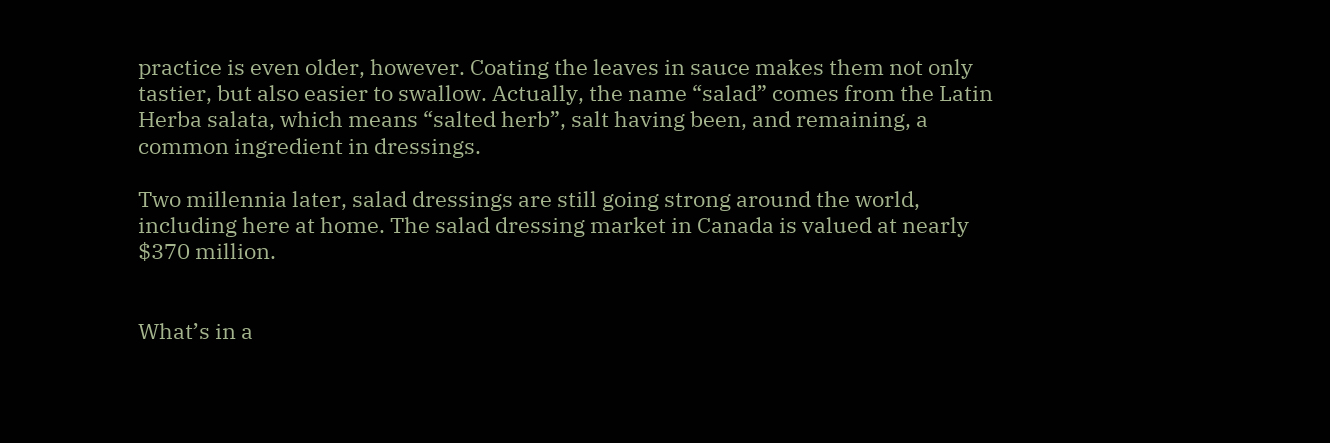practice is even older, however. Coating the leaves in sauce makes them not only tastier, but also easier to swallow. Actually, the name “salad” comes from the Latin Herba salata, which means “salted herb”, salt having been, and remaining, a common ingredient in dressings.

Two millennia later, salad dressings are still going strong around the world, including here at home. The salad dressing market in Canada is valued at nearly $370 million.


What’s in a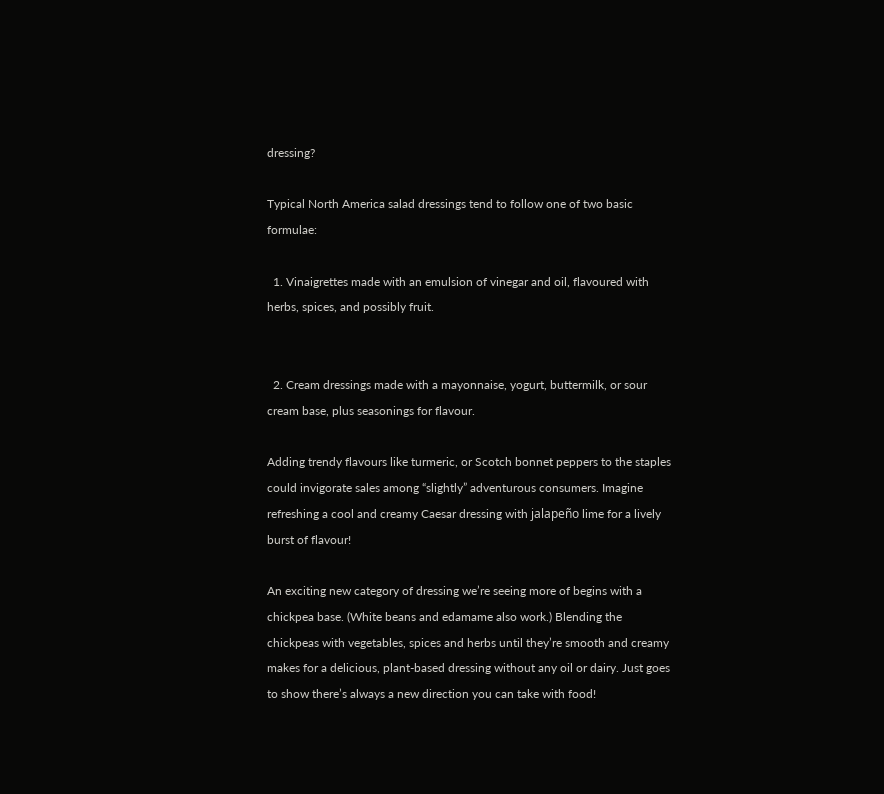dressing?

Typical North America salad dressings tend to follow one of two basic formulae:

  1. Vinaigrettes made with an emulsion of vinegar and oil, flavoured with herbs, spices, and possibly fruit.


  2. Cream dressings made with a mayonnaise, yogurt, buttermilk, or sour cream base, plus seasonings for flavour.

Adding trendy flavours like turmeric, or Scotch bonnet peppers to the staples could invigorate sales among “slightly” adventurous consumers. Imagine refreshing a cool and creamy Caesar dressing with jalapeño lime for a lively burst of flavour!

An exciting new category of dressing we’re seeing more of begins with a chickpea base. (White beans and edamame also work.) Blending the chickpeas with vegetables, spices and herbs until they’re smooth and creamy makes for a delicious, plant-based dressing without any oil or dairy. Just goes to show there’s always a new direction you can take with food!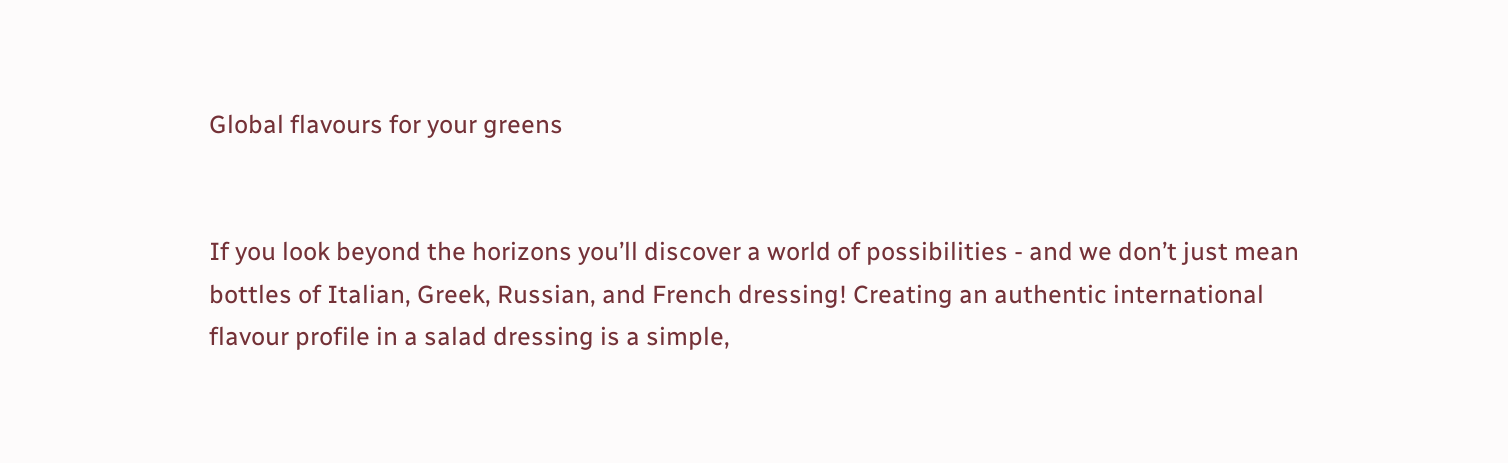Global flavours for your greens


If you look beyond the horizons you’ll discover a world of possibilities - and we don’t just mean bottles of Italian, Greek, Russian, and French dressing! Creating an authentic international flavour profile in a salad dressing is a simple,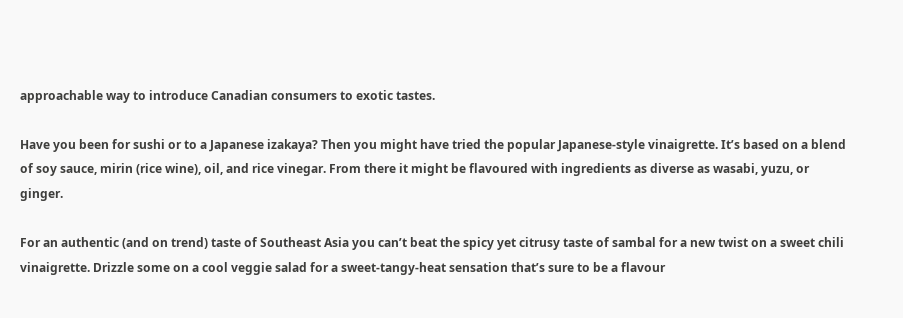approachable way to introduce Canadian consumers to exotic tastes.

Have you been for sushi or to a Japanese izakaya? Then you might have tried the popular Japanese-style vinaigrette. It’s based on a blend of soy sauce, mirin (rice wine), oil, and rice vinegar. From there it might be flavoured with ingredients as diverse as wasabi, yuzu, or ginger.

For an authentic (and on trend) taste of Southeast Asia you can’t beat the spicy yet citrusy taste of sambal for a new twist on a sweet chili vinaigrette. Drizzle some on a cool veggie salad for a sweet-tangy-heat sensation that’s sure to be a flavour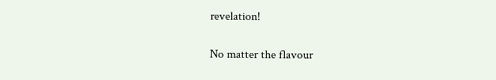revelation!

No matter the flavour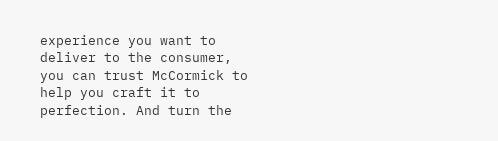experience you want to deliver to the consumer, you can trust McCormick to help you craft it to perfection. And turn the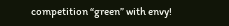competition “green” with envy!